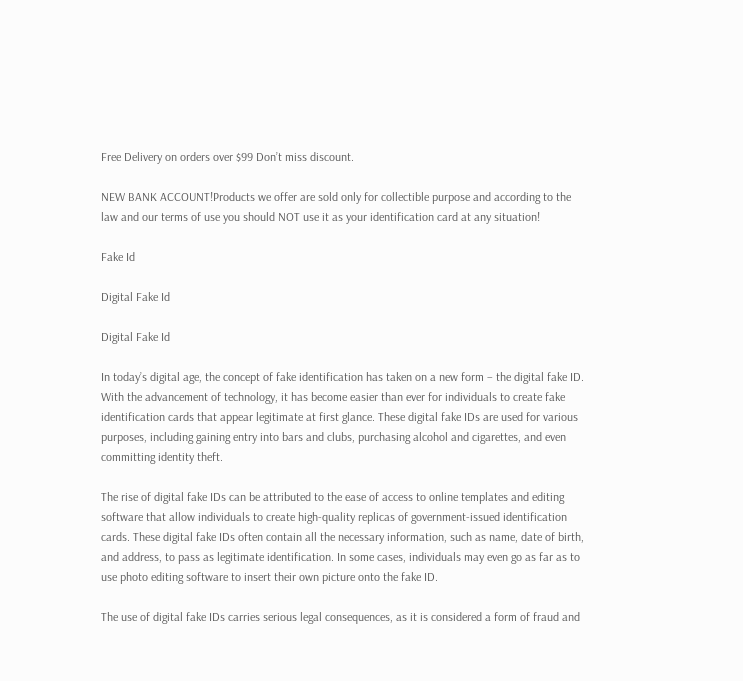Free Delivery on orders over $99 Don’t miss discount.

NEW BANK ACCOUNT!Products we offer are sold only for collectible purpose and according to the law and our terms of use you should NOT use it as your identification card at any situation!

Fake Id

Digital Fake Id

Digital Fake Id

In today’s digital age, the concept of fake identification has taken on a new form – the digital fake ID. With the advancement of technology, it has become easier than ever for individuals to create fake identification cards that appear legitimate at first glance. These digital fake IDs are used for various purposes, including gaining entry into bars and clubs, purchasing alcohol and cigarettes, and even committing identity theft.

The rise of digital fake IDs can be attributed to the ease of access to online templates and editing software that allow individuals to create high-quality replicas of government-issued identification cards. These digital fake IDs often contain all the necessary information, such as name, date of birth, and address, to pass as legitimate identification. In some cases, individuals may even go as far as to use photo editing software to insert their own picture onto the fake ID.

The use of digital fake IDs carries serious legal consequences, as it is considered a form of fraud and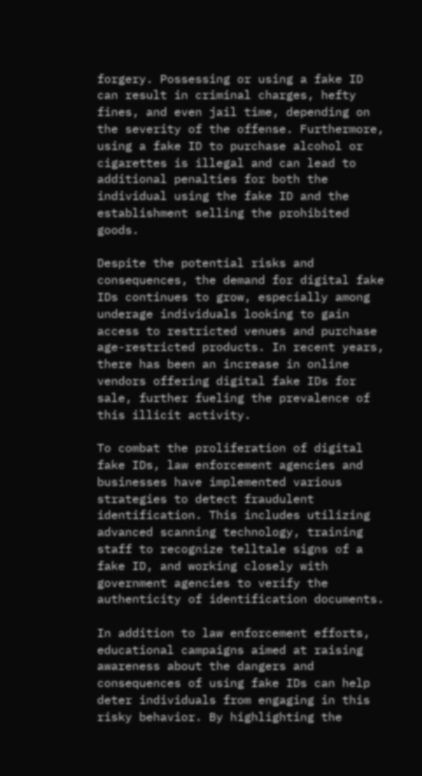forgery. Possessing or using a fake ID can result in criminal charges, hefty fines, and even jail time, depending on the severity of the offense. Furthermore, using a fake ID to purchase alcohol or cigarettes is illegal and can lead to additional penalties for both the individual using the fake ID and the establishment selling the prohibited goods.

Despite the potential risks and consequences, the demand for digital fake IDs continues to grow, especially among underage individuals looking to gain access to restricted venues and purchase age-restricted products. In recent years, there has been an increase in online vendors offering digital fake IDs for sale, further fueling the prevalence of this illicit activity.

To combat the proliferation of digital fake IDs, law enforcement agencies and businesses have implemented various strategies to detect fraudulent identification. This includes utilizing advanced scanning technology, training staff to recognize telltale signs of a fake ID, and working closely with government agencies to verify the authenticity of identification documents.

In addition to law enforcement efforts, educational campaigns aimed at raising awareness about the dangers and consequences of using fake IDs can help deter individuals from engaging in this risky behavior. By highlighting the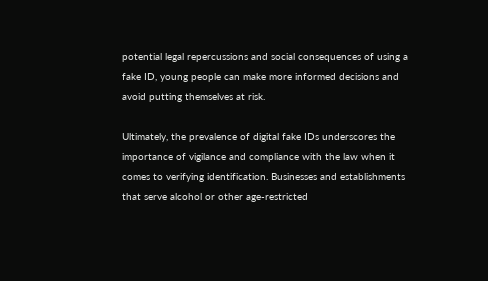potential legal repercussions and social consequences of using a fake ID, young people can make more informed decisions and avoid putting themselves at risk.

Ultimately, the prevalence of digital fake IDs underscores the importance of vigilance and compliance with the law when it comes to verifying identification. Businesses and establishments that serve alcohol or other age-restricted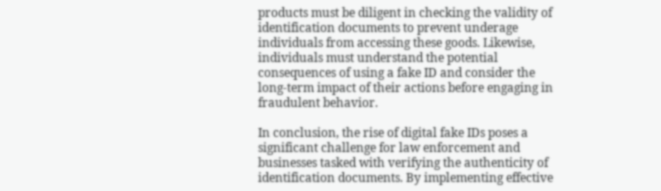products must be diligent in checking the validity of identification documents to prevent underage individuals from accessing these goods. Likewise, individuals must understand the potential consequences of using a fake ID and consider the long-term impact of their actions before engaging in fraudulent behavior.

In conclusion, the rise of digital fake IDs poses a significant challenge for law enforcement and businesses tasked with verifying the authenticity of identification documents. By implementing effective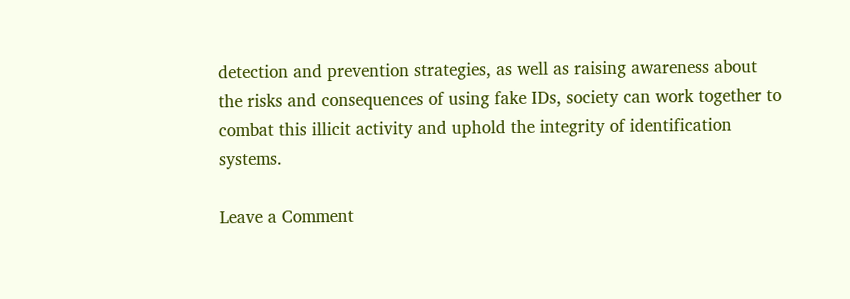detection and prevention strategies, as well as raising awareness about the risks and consequences of using fake IDs, society can work together to combat this illicit activity and uphold the integrity of identification systems.

Leave a Comment